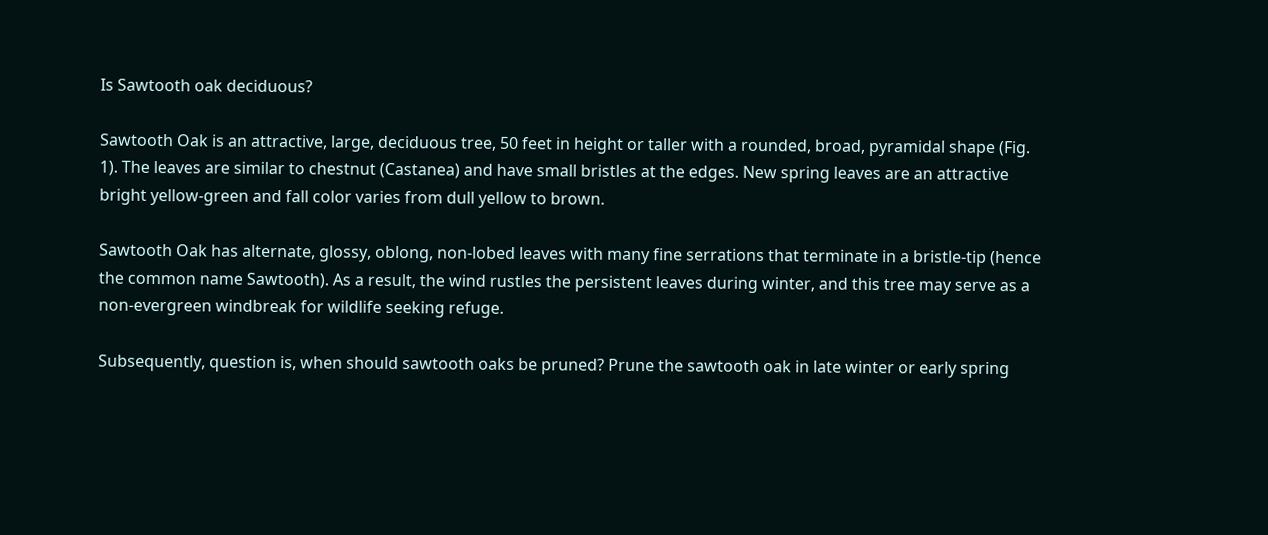Is Sawtooth oak deciduous?

Sawtooth Oak is an attractive, large, deciduous tree, 50 feet in height or taller with a rounded, broad, pyramidal shape (Fig. 1). The leaves are similar to chestnut (Castanea) and have small bristles at the edges. New spring leaves are an attractive bright yellow-green and fall color varies from dull yellow to brown.

Sawtooth Oak has alternate, glossy, oblong, non-lobed leaves with many fine serrations that terminate in a bristle-tip (hence the common name Sawtooth). As a result, the wind rustles the persistent leaves during winter, and this tree may serve as a non-evergreen windbreak for wildlife seeking refuge.

Subsequently, question is, when should sawtooth oaks be pruned? Prune the sawtooth oak in late winter or early spring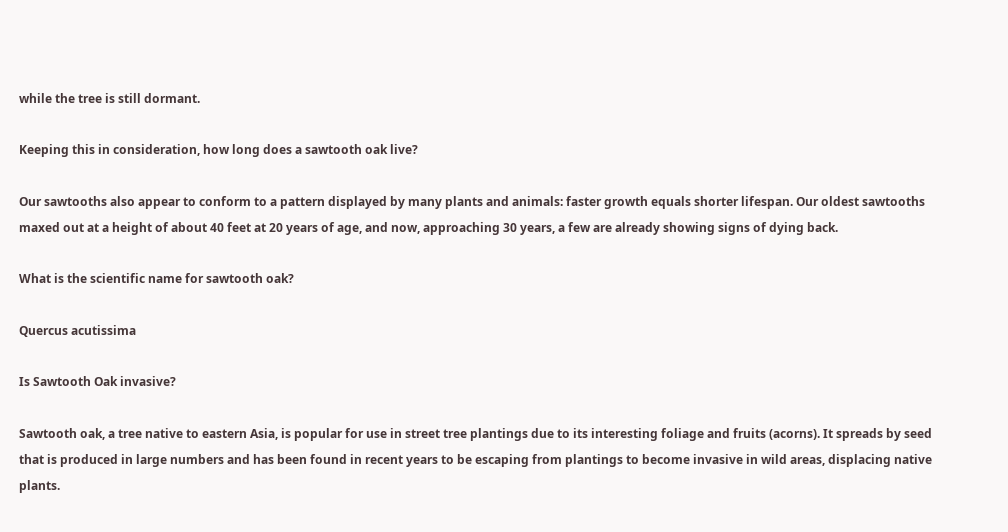while the tree is still dormant.

Keeping this in consideration, how long does a sawtooth oak live?

Our sawtooths also appear to conform to a pattern displayed by many plants and animals: faster growth equals shorter lifespan. Our oldest sawtooths maxed out at a height of about 40 feet at 20 years of age, and now, approaching 30 years, a few are already showing signs of dying back.

What is the scientific name for sawtooth oak?

Quercus acutissima

Is Sawtooth Oak invasive?

Sawtooth oak, a tree native to eastern Asia, is popular for use in street tree plantings due to its interesting foliage and fruits (acorns). It spreads by seed that is produced in large numbers and has been found in recent years to be escaping from plantings to become invasive in wild areas, displacing native plants.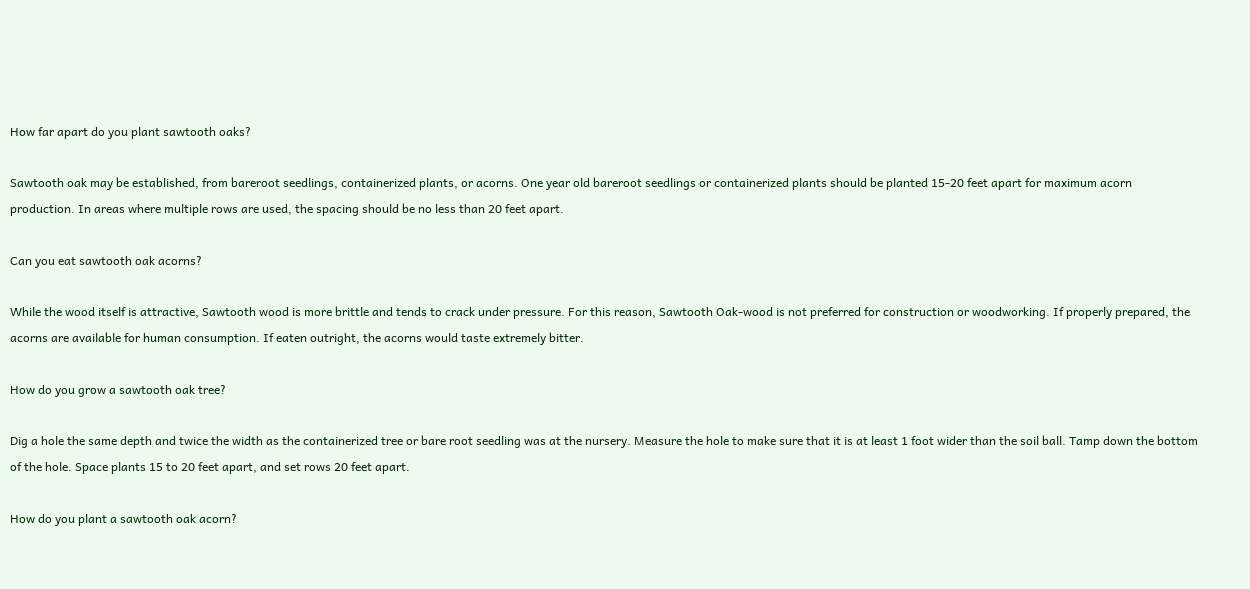How far apart do you plant sawtooth oaks?

Sawtooth oak may be established, from bareroot seedlings, containerized plants, or acorns. One year old bareroot seedlings or containerized plants should be planted 15-20 feet apart for maximum acorn production. In areas where multiple rows are used, the spacing should be no less than 20 feet apart.

Can you eat sawtooth oak acorns?

While the wood itself is attractive, Sawtooth wood is more brittle and tends to crack under pressure. For this reason, Sawtooth Oak-wood is not preferred for construction or woodworking. If properly prepared, the acorns are available for human consumption. If eaten outright, the acorns would taste extremely bitter.

How do you grow a sawtooth oak tree?

Dig a hole the same depth and twice the width as the containerized tree or bare root seedling was at the nursery. Measure the hole to make sure that it is at least 1 foot wider than the soil ball. Tamp down the bottom of the hole. Space plants 15 to 20 feet apart, and set rows 20 feet apart.

How do you plant a sawtooth oak acorn?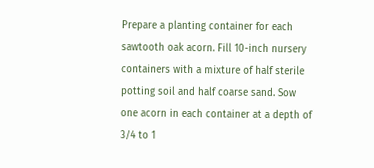Prepare a planting container for each sawtooth oak acorn. Fill 10-inch nursery containers with a mixture of half sterile potting soil and half coarse sand. Sow one acorn in each container at a depth of 3/4 to 1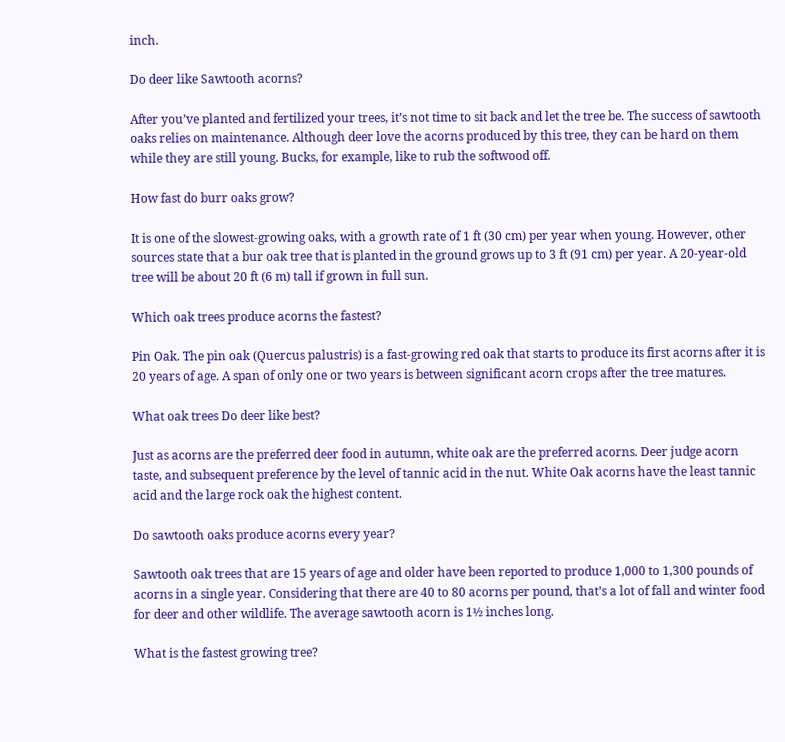inch.

Do deer like Sawtooth acorns?

After you’ve planted and fertilized your trees, it’s not time to sit back and let the tree be. The success of sawtooth oaks relies on maintenance. Although deer love the acorns produced by this tree, they can be hard on them while they are still young. Bucks, for example, like to rub the softwood off.

How fast do burr oaks grow?

It is one of the slowest-growing oaks, with a growth rate of 1 ft (30 cm) per year when young. However, other sources state that a bur oak tree that is planted in the ground grows up to 3 ft (91 cm) per year. A 20-year-old tree will be about 20 ft (6 m) tall if grown in full sun.

Which oak trees produce acorns the fastest?

Pin Oak. The pin oak (Quercus palustris) is a fast-growing red oak that starts to produce its first acorns after it is 20 years of age. A span of only one or two years is between significant acorn crops after the tree matures.

What oak trees Do deer like best?

Just as acorns are the preferred deer food in autumn, white oak are the preferred acorns. Deer judge acorn taste, and subsequent preference by the level of tannic acid in the nut. White Oak acorns have the least tannic acid and the large rock oak the highest content.

Do sawtooth oaks produce acorns every year?

Sawtooth oak trees that are 15 years of age and older have been reported to produce 1,000 to 1,300 pounds of acorns in a single year. Considering that there are 40 to 80 acorns per pound, that’s a lot of fall and winter food for deer and other wildlife. The average sawtooth acorn is 1½ inches long.

What is the fastest growing tree?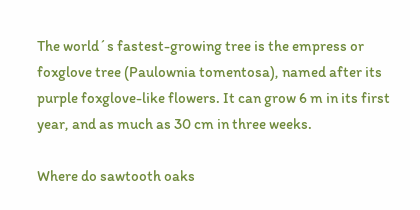The world´s fastest-growing tree is the empress or foxglove tree (Paulownia tomentosa), named after its purple foxglove-like flowers. It can grow 6 m in its first year, and as much as 30 cm in three weeks.

Where do sawtooth oaks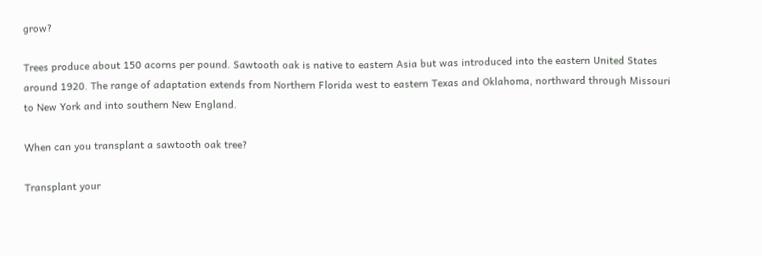grow?

Trees produce about 150 acorns per pound. Sawtooth oak is native to eastern Asia but was introduced into the eastern United States around 1920. The range of adaptation extends from Northern Florida west to eastern Texas and Oklahoma, northward through Missouri to New York and into southern New England.

When can you transplant a sawtooth oak tree?

Transplant your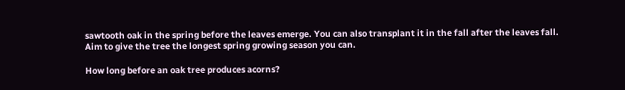sawtooth oak in the spring before the leaves emerge. You can also transplant it in the fall after the leaves fall. Aim to give the tree the longest spring growing season you can.

How long before an oak tree produces acorns?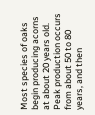Most species of oaks begin producing acorns at about 20 years old. Peak production occurs from about 50 to 80 years, and then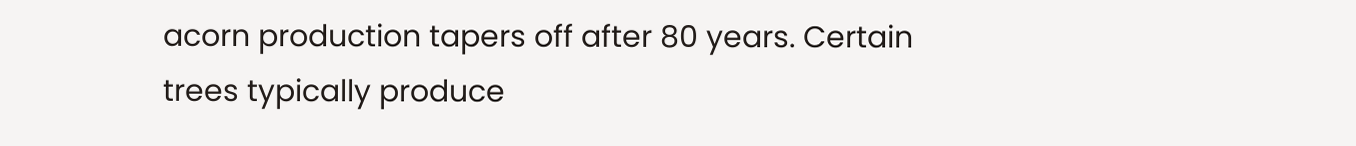acorn production tapers off after 80 years. Certain trees typically produce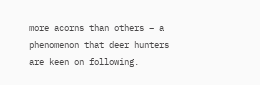more acorns than others – a phenomenon that deer hunters are keen on following.